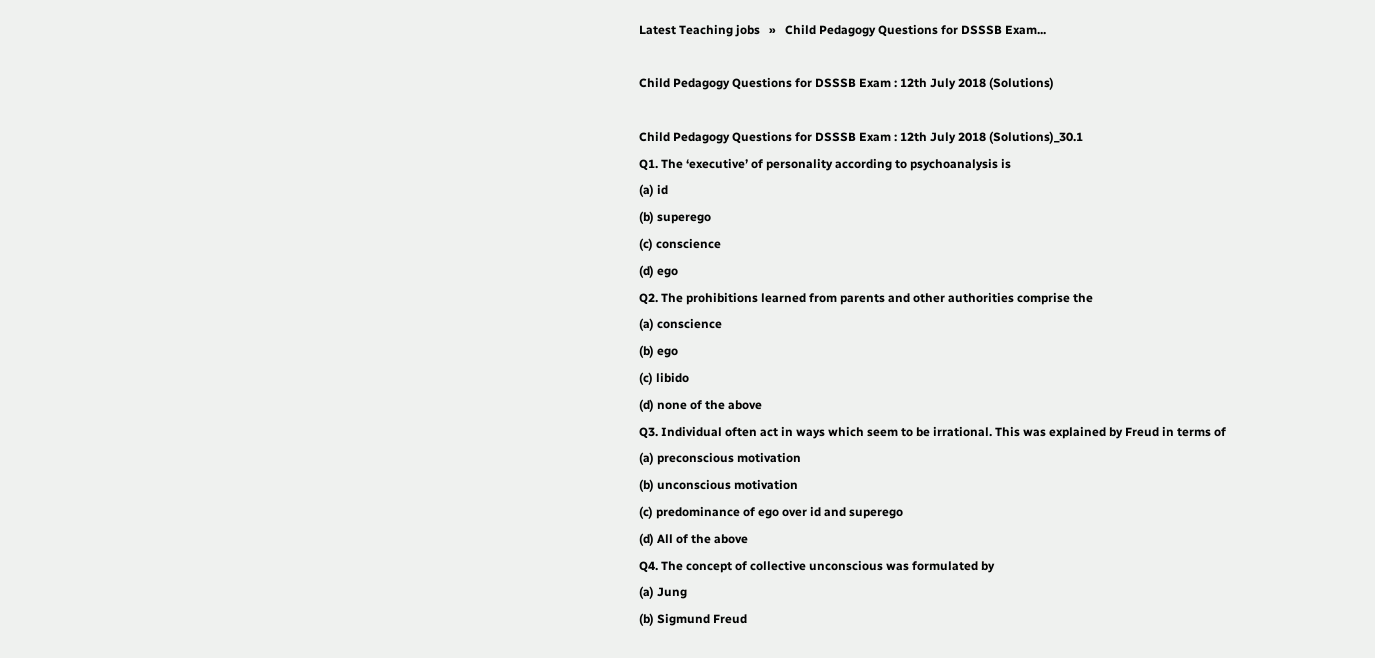Latest Teaching jobs   »   Child Pedagogy Questions for DSSSB Exam...

Child Pedagogy Questions for DSSSB Exam : 12th July 2018 (Solutions)

Child Pedagogy Questions for DSSSB Exam : 12th July 2018 (Solutions)_30.1
Q1. The ‘executive’ of personality according to psychoanalysis is
(a) id
(b) superego
(c) conscience
(d) ego
Q2. The prohibitions learned from parents and other authorities comprise the
(a) conscience
(b) ego
(c) libido
(d) none of the above
Q3. Individual often act in ways which seem to be irrational. This was explained by Freud in terms of
(a) preconscious motivation
(b) unconscious motivation
(c) predominance of ego over id and superego
(d) All of the above
Q4. The concept of collective unconscious was formulated by
(a) Jung
(b) Sigmund Freud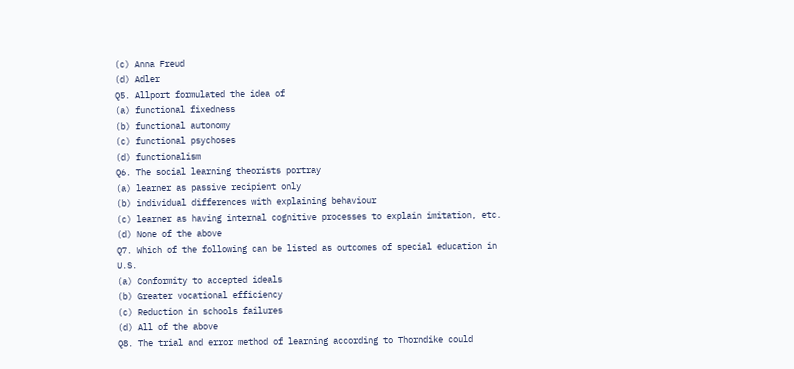(c) Anna Freud
(d) Adler
Q5. Allport formulated the idea of
(a) functional fixedness
(b) functional autonomy
(c) functional psychoses
(d) functionalism
Q6. The social learning theorists portray
(a) learner as passive recipient only
(b) individual differences with explaining behaviour
(c) learner as having internal cognitive processes to explain imitation, etc.
(d) None of the above
Q7. Which of the following can be listed as outcomes of special education in U.S.
(a) Conformity to accepted ideals
(b) Greater vocational efficiency
(c) Reduction in schools failures
(d) All of the above
Q8. The trial and error method of learning according to Thorndike could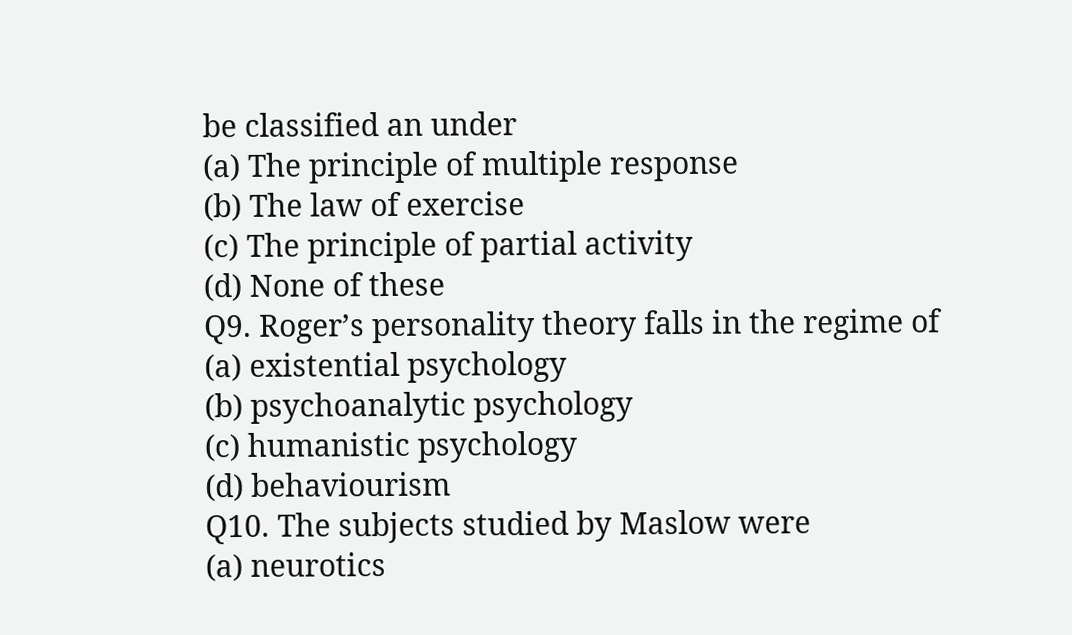be classified an under
(a) The principle of multiple response
(b) The law of exercise
(c) The principle of partial activity
(d) None of these
Q9. Roger’s personality theory falls in the regime of
(a) existential psychology
(b) psychoanalytic psychology
(c) humanistic psychology
(d) behaviourism
Q10. The subjects studied by Maslow were
(a) neurotics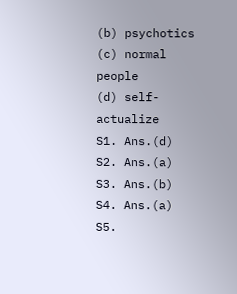(b) psychotics
(c) normal people
(d) self-actualize
S1. Ans.(d)
S2. Ans.(a)
S3. Ans.(b)
S4. Ans.(a)
S5.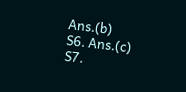Ans.(b)
S6. Ans.(c)
S7.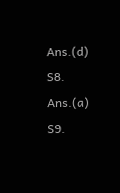Ans.(d)
S8. Ans.(a)
S9.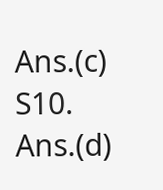Ans.(c)
S10. Ans.(d)